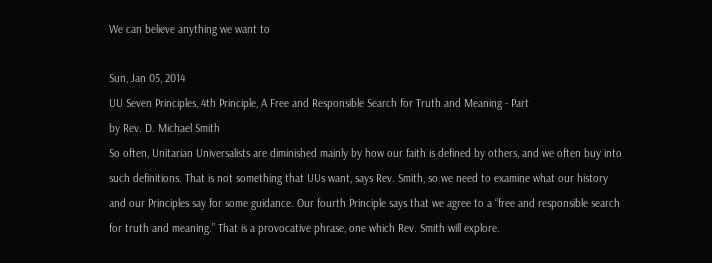We can believe anything we want to

Sun, Jan 05, 2014
UU Seven Principles, 4th Principle, A Free and Responsible Search for Truth and Meaning - Part
by Rev. D. Michael Smith
So often, Unitarian Universalists are diminished mainly by how our faith is defined by others, and we often buy into such definitions. That is not something that UUs want, says Rev. Smith, so we need to examine what our history and our Principles say for some guidance. Our fourth Principle says that we agree to a “free and responsible search for truth and meaning.” That is a provocative phrase, one which Rev. Smith will explore.